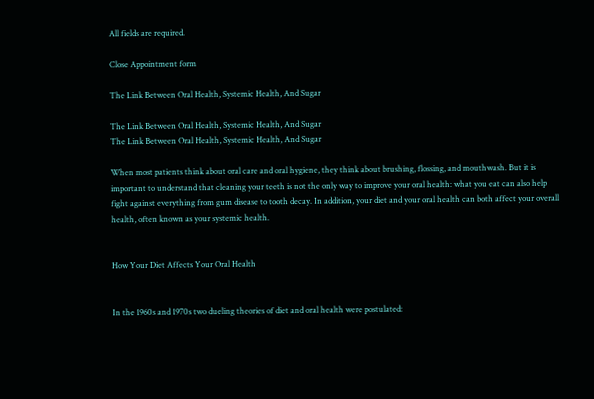All fields are required.

Close Appointment form

The Link Between Oral Health, Systemic Health, And Sugar

The Link Between Oral Health, Systemic Health, And Sugar
The Link Between Oral Health, Systemic Health, And Sugar

When most patients think about oral care and oral hygiene, they think about brushing, flossing, and mouthwash. But it is important to understand that cleaning your teeth is not the only way to improve your oral health: what you eat can also help fight against everything from gum disease to tooth decay. In addition, your diet and your oral health can both affect your overall health, often known as your systemic health.


How Your Diet Affects Your Oral Health


In the 1960s and 1970s two dueling theories of diet and oral health were postulated: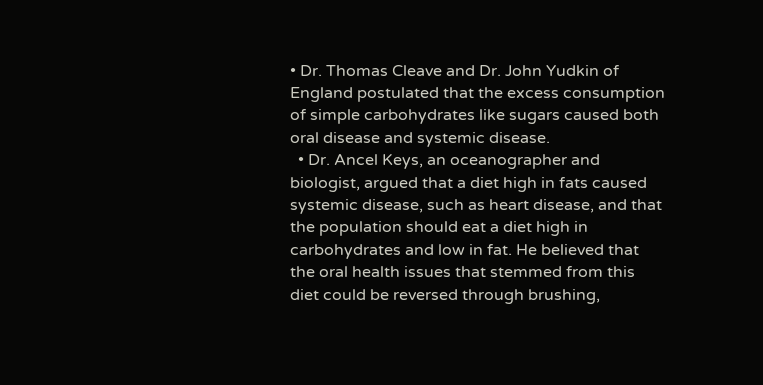• Dr. Thomas Cleave and Dr. John Yudkin of England postulated that the excess consumption of simple carbohydrates like sugars caused both oral disease and systemic disease.
  • Dr. Ancel Keys, an oceanographer and biologist, argued that a diet high in fats caused systemic disease, such as heart disease, and that the population should eat a diet high in carbohydrates and low in fat. He believed that the oral health issues that stemmed from this diet could be reversed through brushing,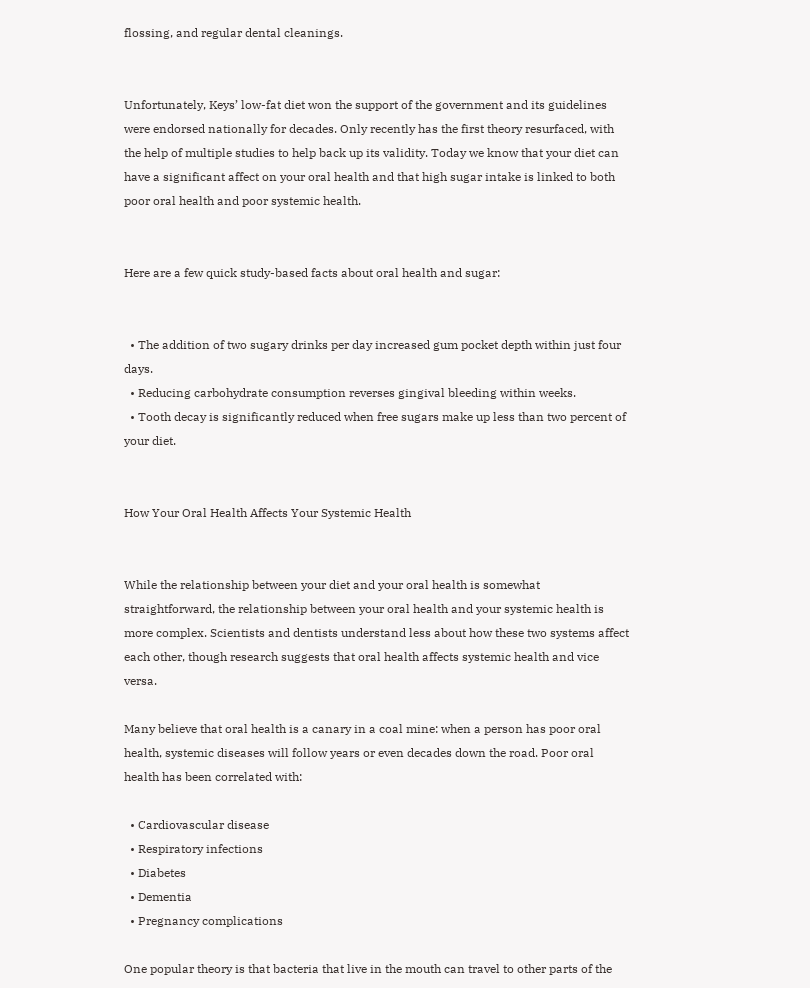flossing, and regular dental cleanings.


Unfortunately, Keys’ low-fat diet won the support of the government and its guidelines were endorsed nationally for decades. Only recently has the first theory resurfaced, with the help of multiple studies to help back up its validity. Today we know that your diet can have a significant affect on your oral health and that high sugar intake is linked to both poor oral health and poor systemic health.


Here are a few quick study-based facts about oral health and sugar:


  • The addition of two sugary drinks per day increased gum pocket depth within just four days.
  • Reducing carbohydrate consumption reverses gingival bleeding within weeks.
  • Tooth decay is significantly reduced when free sugars make up less than two percent of your diet.


How Your Oral Health Affects Your Systemic Health


While the relationship between your diet and your oral health is somewhat straightforward, the relationship between your oral health and your systemic health is more complex. Scientists and dentists understand less about how these two systems affect each other, though research suggests that oral health affects systemic health and vice versa.

Many believe that oral health is a canary in a coal mine: when a person has poor oral health, systemic diseases will follow years or even decades down the road. Poor oral health has been correlated with:

  • Cardiovascular disease
  • Respiratory infections
  • Diabetes
  • Dementia
  • Pregnancy complications

One popular theory is that bacteria that live in the mouth can travel to other parts of the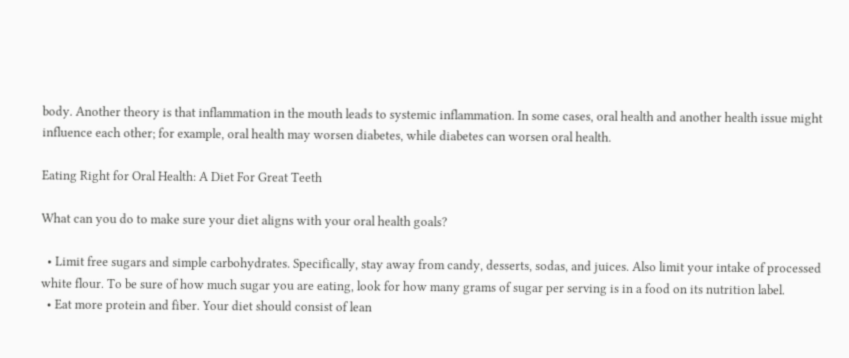body. Another theory is that inflammation in the mouth leads to systemic inflammation. In some cases, oral health and another health issue might influence each other; for example, oral health may worsen diabetes, while diabetes can worsen oral health.

Eating Right for Oral Health: A Diet For Great Teeth

What can you do to make sure your diet aligns with your oral health goals?

  • Limit free sugars and simple carbohydrates. Specifically, stay away from candy, desserts, sodas, and juices. Also limit your intake of processed white flour. To be sure of how much sugar you are eating, look for how many grams of sugar per serving is in a food on its nutrition label.
  • Eat more protein and fiber. Your diet should consist of lean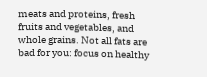meats and proteins, fresh fruits and vegetables, and whole grains. Not all fats are bad for you: focus on healthy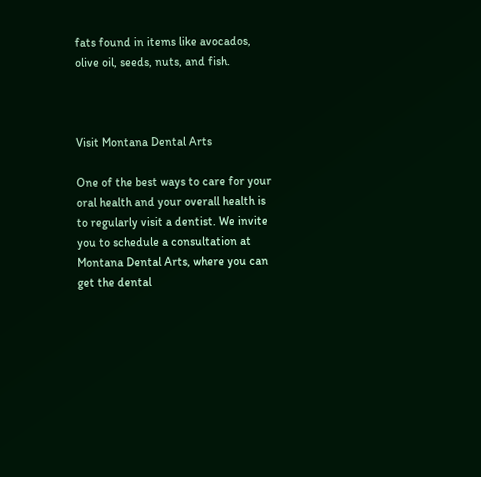fats found in items like avocados, olive oil, seeds, nuts, and fish.



Visit Montana Dental Arts

One of the best ways to care for your oral health and your overall health is to regularly visit a dentist. We invite you to schedule a consultation at Montana Dental Arts, where you can get the dental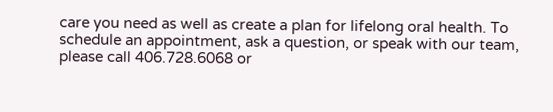care you need as well as create a plan for lifelong oral health. To schedule an appointment, ask a question, or speak with our team, please call 406.728.6068 or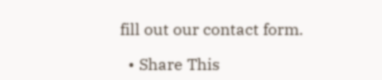fill out our contact form.

  • Share This